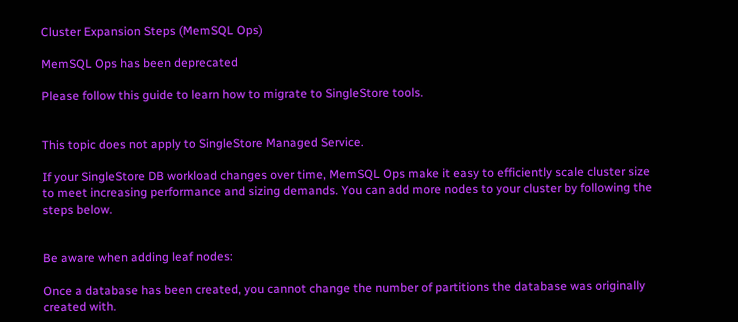Cluster Expansion Steps (MemSQL Ops)

MemSQL Ops has been deprecated

Please follow this guide to learn how to migrate to SingleStore tools.


This topic does not apply to SingleStore Managed Service.

If your SingleStore DB workload changes over time, MemSQL Ops make it easy to efficiently scale cluster size to meet increasing performance and sizing demands. You can add more nodes to your cluster by following the steps below.


Be aware when adding leaf nodes:

Once a database has been created, you cannot change the number of partitions the database was originally created with.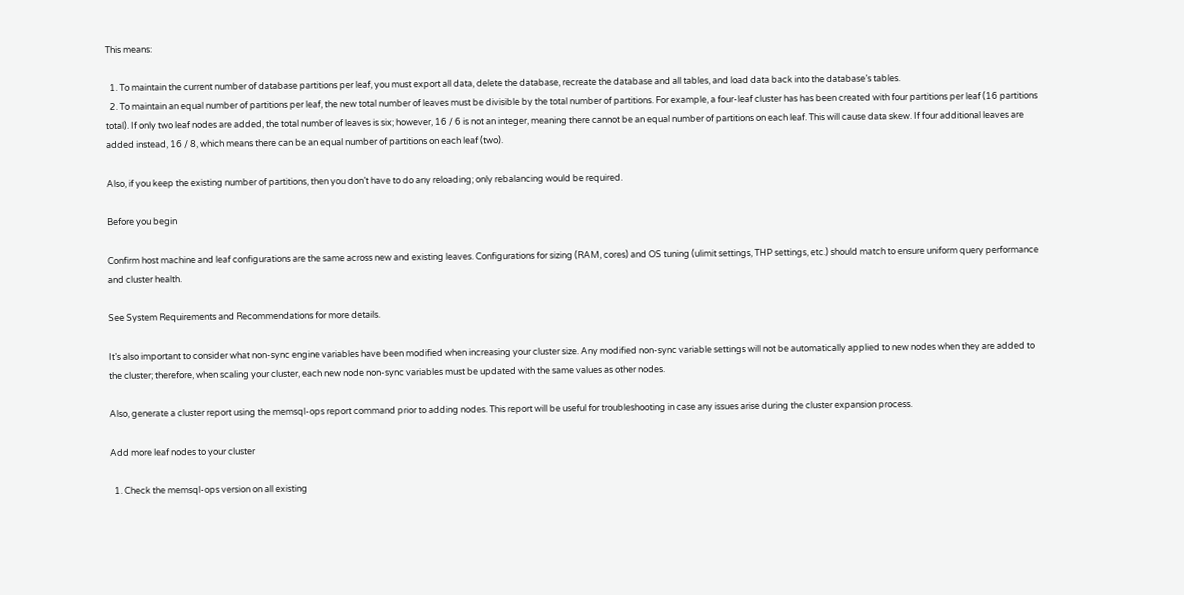This means:

  1. To maintain the current number of database partitions per leaf, you must export all data, delete the database, recreate the database and all tables, and load data back into the database’s tables.
  2. To maintain an equal number of partitions per leaf, the new total number of leaves must be divisible by the total number of partitions. For example, a four-leaf cluster has has been created with four partitions per leaf (16 partitions total). If only two leaf nodes are added, the total number of leaves is six; however, 16 / 6 is not an integer, meaning there cannot be an equal number of partitions on each leaf. This will cause data skew. If four additional leaves are added instead, 16 / 8, which means there can be an equal number of partitions on each leaf (two).

Also, if you keep the existing number of partitions, then you don’t have to do any reloading; only rebalancing would be required.

Before you begin

Confirm host machine and leaf configurations are the same across new and existing leaves. Configurations for sizing (RAM, cores) and OS tuning (ulimit settings, THP settings, etc.) should match to ensure uniform query performance and cluster health.

See System Requirements and Recommendations for more details.

It’s also important to consider what non-sync engine variables have been modified when increasing your cluster size. Any modified non-sync variable settings will not be automatically applied to new nodes when they are added to the cluster; therefore, when scaling your cluster, each new node non-sync variables must be updated with the same values as other nodes.

Also, generate a cluster report using the memsql-ops report command prior to adding nodes. This report will be useful for troubleshooting in case any issues arise during the cluster expansion process.

Add more leaf nodes to your cluster

  1. Check the memsql-ops version on all existing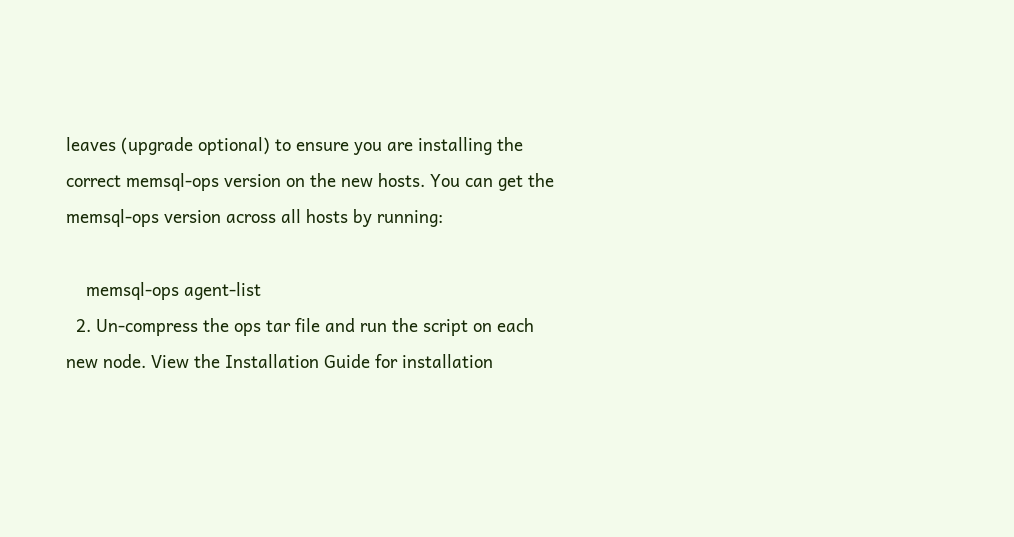leaves (upgrade optional) to ensure you are installing the correct memsql-ops version on the new hosts. You can get the memsql-ops version across all hosts by running:

    memsql-ops agent-list
  2. Un-compress the ops tar file and run the script on each new node. View the Installation Guide for installation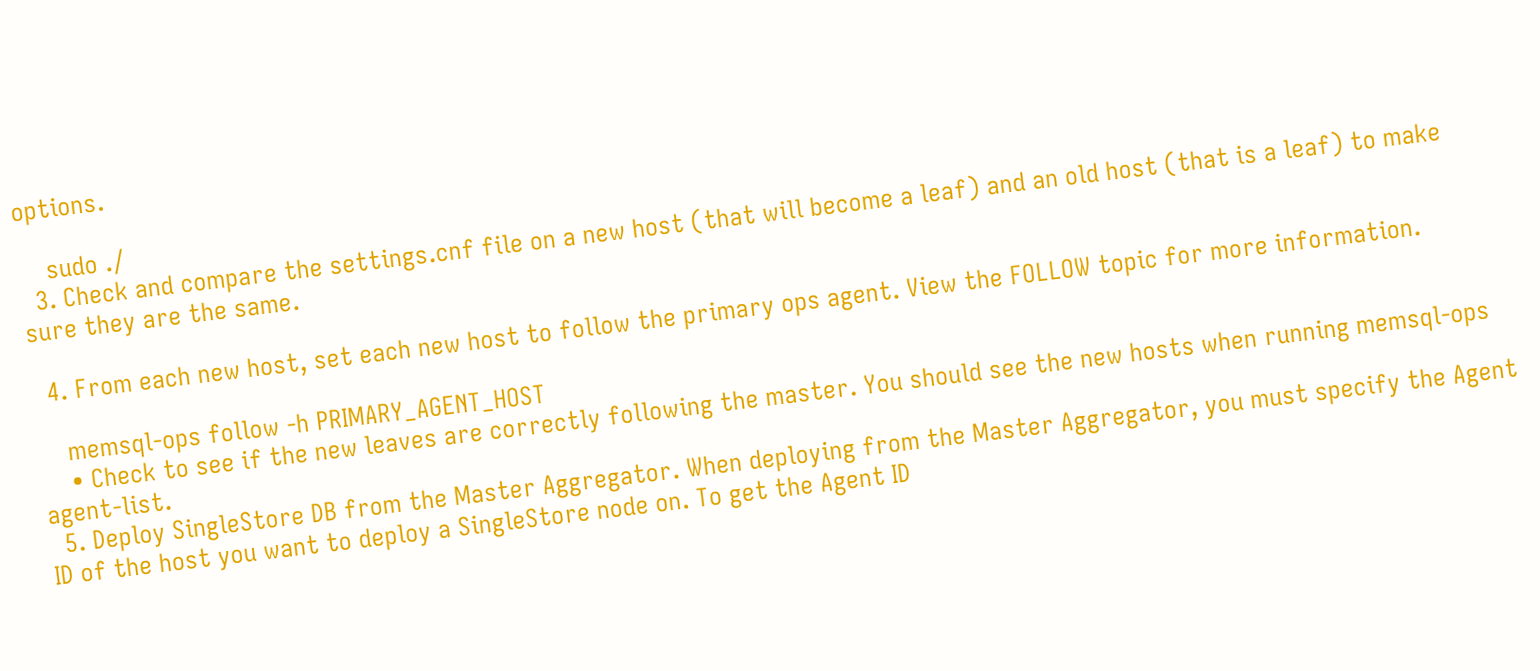options.

    sudo ./
  3. Check and compare the settings.cnf file on a new host (that will become a leaf) and an old host (that is a leaf) to make sure they are the same.

  4. From each new host, set each new host to follow the primary ops agent. View the FOLLOW topic for more information.

    memsql-ops follow -h PRIMARY_AGENT_HOST
    • Check to see if the new leaves are correctly following the master. You should see the new hosts when running memsql-ops agent-list.
  5. Deploy SingleStore DB from the Master Aggregator. When deploying from the Master Aggregator, you must specify the Agent ID of the host you want to deploy a SingleStore node on. To get the Agent ID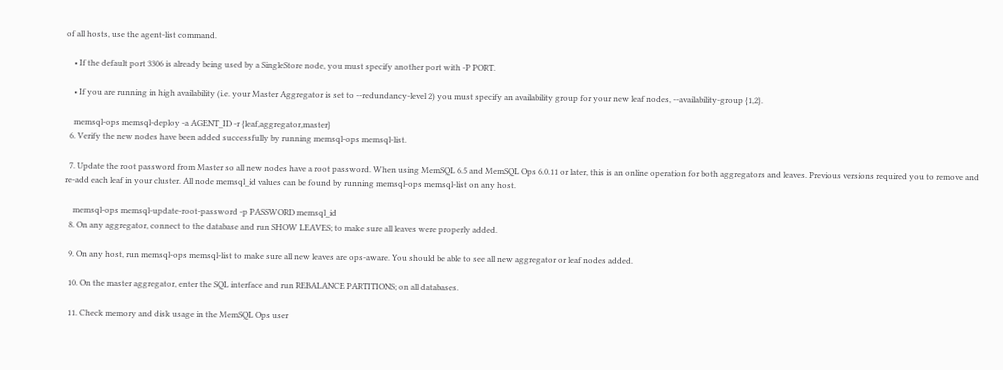of all hosts, use the agent-list command.

    • If the default port 3306 is already being used by a SingleStore node, you must specify another port with -P PORT.

    • If you are running in high availability (i.e. your Master Aggregator is set to --redundancy-level 2) you must specify an availability group for your new leaf nodes, --availability-group {1,2}.

    memsql-ops memsql-deploy -a AGENT_ID -r {leaf,aggregator,master}
  6. Verify the new nodes have been added successfully by running memsql-ops memsql-list.

  7. Update the root password from Master so all new nodes have a root password. When using MemSQL 6.5 and MemSQL Ops 6.0.11 or later, this is an online operation for both aggregators and leaves. Previous versions required you to remove and re-add each leaf in your cluster. All node memsql_id values can be found by running memsql-ops memsql-list on any host.

    memsql-ops memsql-update-root-password -p PASSWORD memsql_id
  8. On any aggregator, connect to the database and run SHOW LEAVES; to make sure all leaves were properly added.

  9. On any host, run memsql-ops memsql-list to make sure all new leaves are ops-aware. You should be able to see all new aggregator or leaf nodes added.

  10. On the master aggregator, enter the SQL interface and run REBALANCE PARTITIONS; on all databases.

  11. Check memory and disk usage in the MemSQL Ops user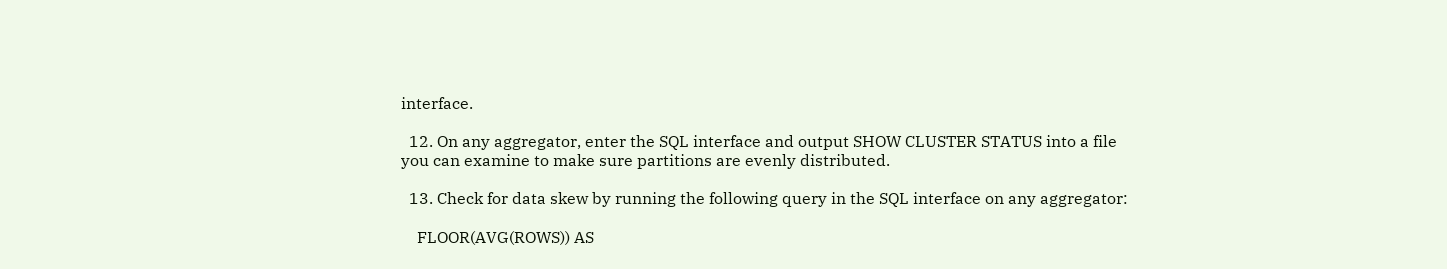interface.

  12. On any aggregator, enter the SQL interface and output SHOW CLUSTER STATUS into a file you can examine to make sure partitions are evenly distributed.

  13. Check for data skew by running the following query in the SQL interface on any aggregator:

    FLOOR(AVG(ROWS)) AS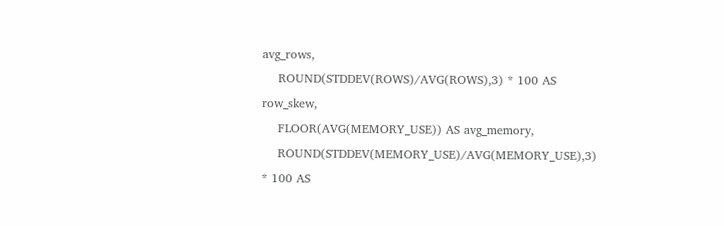avg_rows,
    ROUND(STDDEV(ROWS)/AVG(ROWS),3) * 100 AS row_skew,
    FLOOR(AVG(MEMORY_USE)) AS avg_memory,
    ROUND(STDDEV(MEMORY_USE)/AVG(MEMORY_USE),3) * 100 AS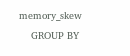memory_skew
    GROUP BY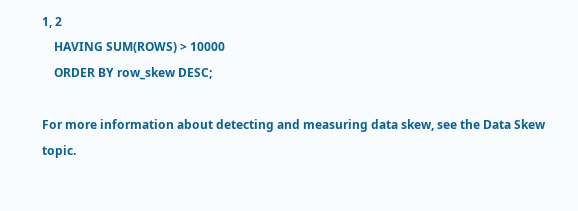1, 2
    HAVING SUM(ROWS) > 10000
    ORDER BY row_skew DESC;

For more information about detecting and measuring data skew, see the Data Skew topic.